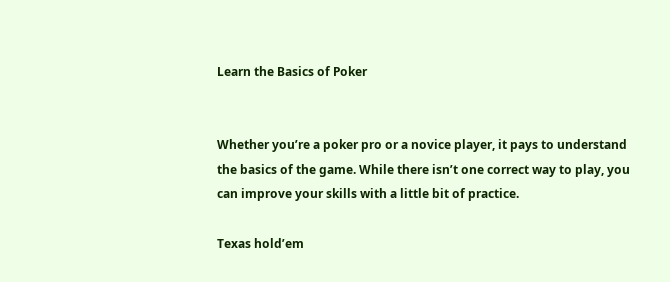Learn the Basics of Poker


Whether you’re a poker pro or a novice player, it pays to understand the basics of the game. While there isn’t one correct way to play, you can improve your skills with a little bit of practice.

Texas hold’em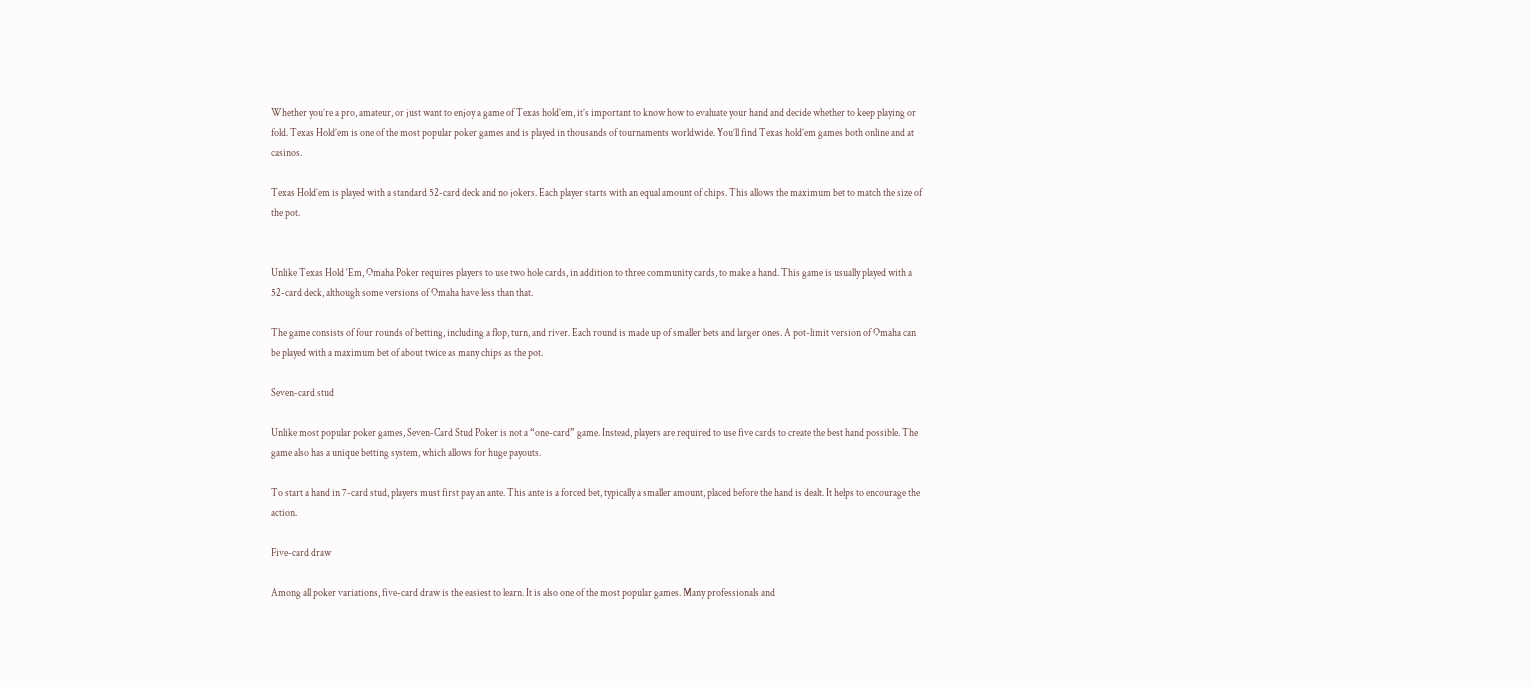Whether you’re a pro, amateur, or just want to enjoy a game of Texas hold’em, it’s important to know how to evaluate your hand and decide whether to keep playing or fold. Texas Hold’em is one of the most popular poker games and is played in thousands of tournaments worldwide. You’ll find Texas hold’em games both online and at casinos.

Texas Hold’em is played with a standard 52-card deck and no jokers. Each player starts with an equal amount of chips. This allows the maximum bet to match the size of the pot.


Unlike Texas Hold ‘Em, Omaha Poker requires players to use two hole cards, in addition to three community cards, to make a hand. This game is usually played with a 52-card deck, although some versions of Omaha have less than that.

The game consists of four rounds of betting, including a flop, turn, and river. Each round is made up of smaller bets and larger ones. A pot-limit version of Omaha can be played with a maximum bet of about twice as many chips as the pot.

Seven-card stud

Unlike most popular poker games, Seven-Card Stud Poker is not a “one-card” game. Instead, players are required to use five cards to create the best hand possible. The game also has a unique betting system, which allows for huge payouts.

To start a hand in 7-card stud, players must first pay an ante. This ante is a forced bet, typically a smaller amount, placed before the hand is dealt. It helps to encourage the action.

Five-card draw

Among all poker variations, five-card draw is the easiest to learn. It is also one of the most popular games. Many professionals and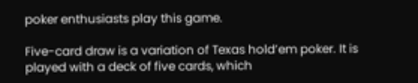poker enthusiasts play this game.

Five-card draw is a variation of Texas hold’em poker. It is played with a deck of five cards, which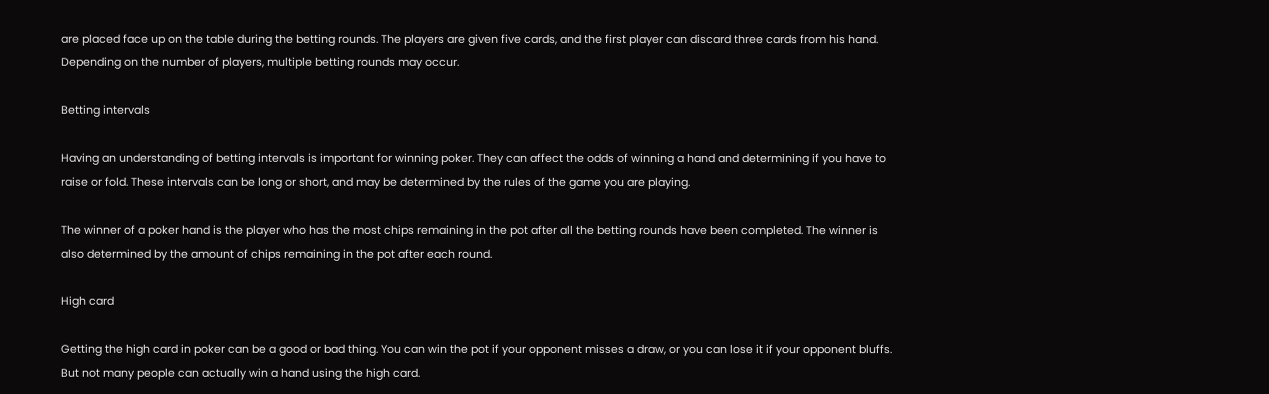are placed face up on the table during the betting rounds. The players are given five cards, and the first player can discard three cards from his hand. Depending on the number of players, multiple betting rounds may occur.

Betting intervals

Having an understanding of betting intervals is important for winning poker. They can affect the odds of winning a hand and determining if you have to raise or fold. These intervals can be long or short, and may be determined by the rules of the game you are playing.

The winner of a poker hand is the player who has the most chips remaining in the pot after all the betting rounds have been completed. The winner is also determined by the amount of chips remaining in the pot after each round.

High card

Getting the high card in poker can be a good or bad thing. You can win the pot if your opponent misses a draw, or you can lose it if your opponent bluffs. But not many people can actually win a hand using the high card.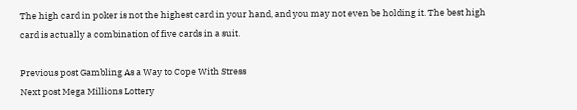The high card in poker is not the highest card in your hand, and you may not even be holding it. The best high card is actually a combination of five cards in a suit.

Previous post Gambling As a Way to Cope With Stress
Next post Mega Millions Lottery